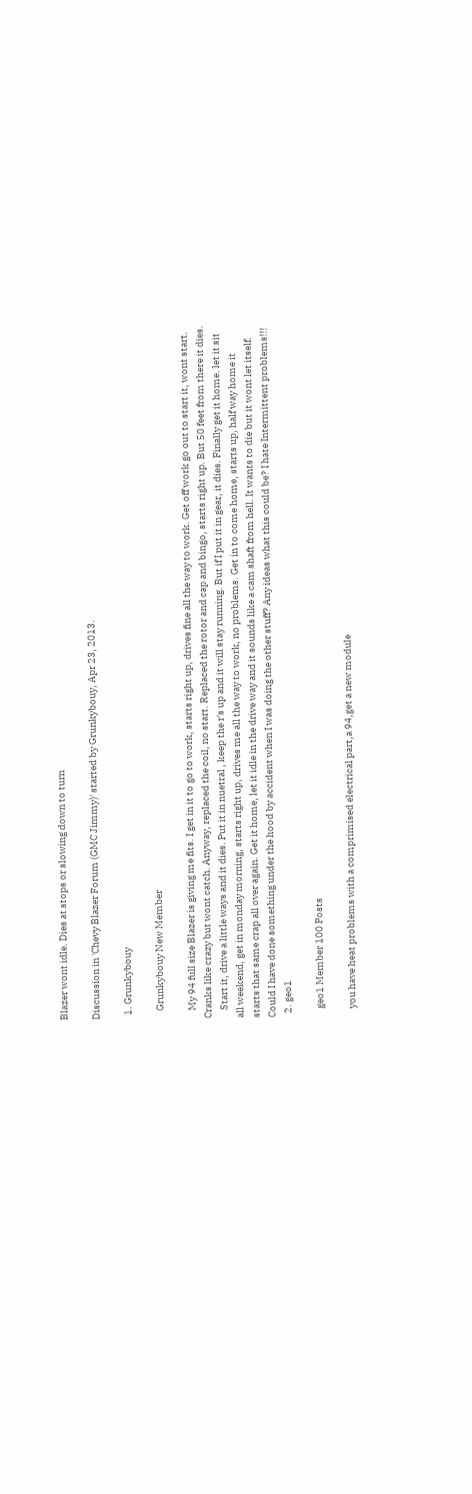Blazer wont idle. Dies at stops or slowing down to turn

Discussion in 'Chevy Blazer Forum (GMC Jimmy)' started by Grunkybouy, Apr 23, 2013.

  1. Grunkybouy

    Grunkybouy New Member

    My 94 full size Blazer is giving me fits. I get in it to go to work, starts right up, drives fine all the way to work. Get off work go out to start it, wont start. Cranks like crazy but wont catch. Anyway, replaced the coil, no start. Replaced the rotor and cap and bingo, starts right up. But 50 feet from there it dies.
    Start it, drive a little ways and it dies. Put it in nuetral , keep the r's up and it will stay running. But if I put it in gear, it dies. Finally get it home. let it sit all weekend, get in monday morning, starts right up, drives me all the way to work, no problems. Get in to come home, starts up, half way home it starts that same crap all over again. Get it home, let it idle in the drive way and it sounds like a cam shaft from hell. It wants to die but it wont let itself. Could I have done something under the hood by accident when I was doing the other stuff? Any ideas what this could be? I hate Intermittent problems!!!
  2. geo1

    geo1 Member 100 Posts

    you have heat problems with a comprimised electrical part,a 94,get a new module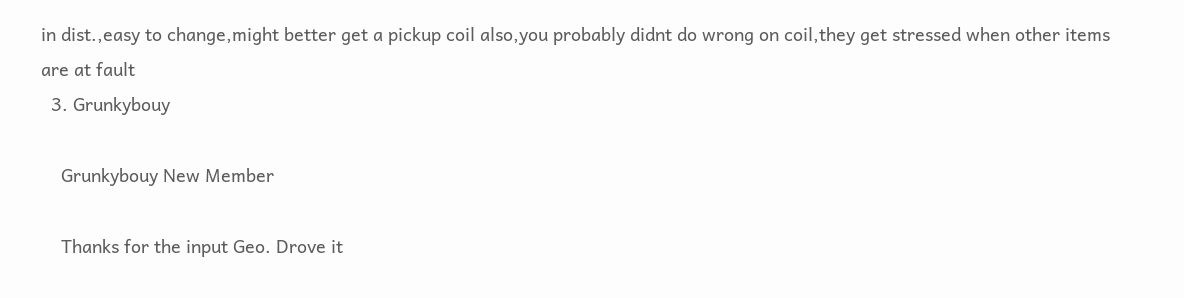in dist.,easy to change,might better get a pickup coil also,you probably didnt do wrong on coil,they get stressed when other items are at fault
  3. Grunkybouy

    Grunkybouy New Member

    Thanks for the input Geo. Drove it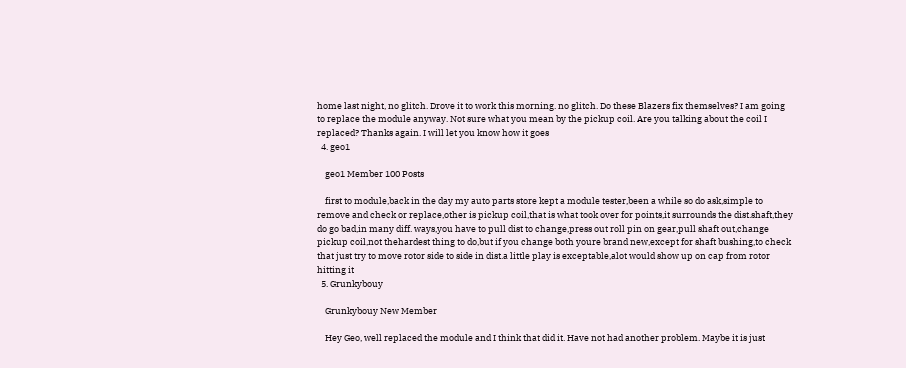home last night, no glitch. Drove it to work this morning. no glitch. Do these Blazers fix themselves? I am going to replace the module anyway. Not sure what you mean by the pickup coil. Are you talking about the coil I replaced? Thanks again. I will let you know how it goes
  4. geo1

    geo1 Member 100 Posts

    first to module,back in the day my auto parts store kept a module tester,been a while so do ask,simple to remove and check or replace,other is pickup coil,that is what took over for points,it surrounds the dist.shaft,they do go bad,in many diff. ways,you have to pull dist to change,press out roll pin on gear,pull shaft out,change pickup coil,not thehardest thing to do,but if you change both youre brand new,except for shaft bushing,to check that just try to move rotor side to side in dist.a little play is exceptable,alot would show up on cap from rotor hitting it
  5. Grunkybouy

    Grunkybouy New Member

    Hey Geo, well replaced the module and I think that did it. Have not had another problem. Maybe it is just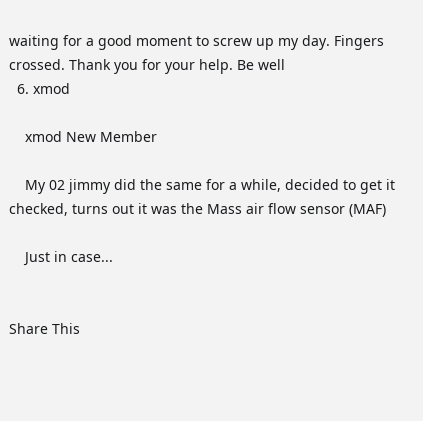waiting for a good moment to screw up my day. Fingers crossed. Thank you for your help. Be well
  6. xmod

    xmod New Member

    My 02 jimmy did the same for a while, decided to get it checked, turns out it was the Mass air flow sensor (MAF)

    Just in case...


Share This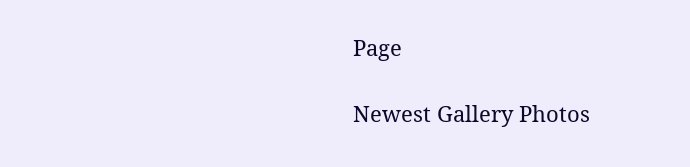Page

Newest Gallery Photos